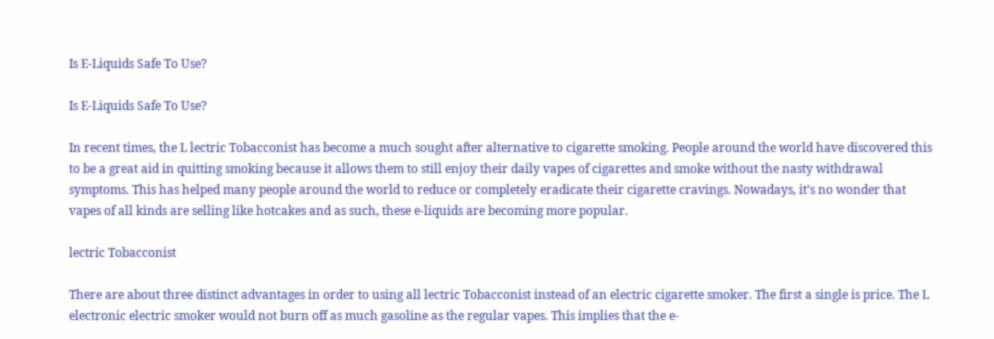Is E-Liquids Safe To Use?

Is E-Liquids Safe To Use?

In recent times, the L lectric Tobacconist has become a much sought after alternative to cigarette smoking. People around the world have discovered this to be a great aid in quitting smoking because it allows them to still enjoy their daily vapes of cigarettes and smoke without the nasty withdrawal symptoms. This has helped many people around the world to reduce or completely eradicate their cigarette cravings. Nowadays, it’s no wonder that vapes of all kinds are selling like hotcakes and as such, these e-liquids are becoming more popular.

lectric Tobacconist

There are about three distinct advantages in order to using all lectric Tobacconist instead of an electric cigarette smoker. The first a single is price. The L electronic electric smoker would not burn off as much gasoline as the regular vapes. This implies that the e-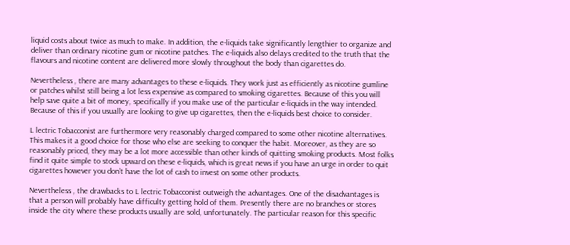liquid costs about twice as much to make. In addition, the e-liquids take significantly lengthier to organize and deliver than ordinary nicotine gum or nicotine patches. The e-liquids also delays credited to the truth that the flavours and nicotine content are delivered more slowly throughout the body than cigarettes do.

Nevertheless , there are many advantages to these e-liquids. They work just as efficiently as nicotine gumline or patches whilst still being a lot less expensive as compared to smoking cigarettes. Because of this you will help save quite a bit of money, specifically if you make use of the particular e-liquids in the way intended. Because of this if you usually are looking to give up cigarettes, then the e-liquids best choice to consider.

L lectric Tobacconist are furthermore very reasonably charged compared to some other nicotine alternatives. This makes it a good choice for those who else are seeking to conquer the habit. Moreover, as they are so reasonably priced, they may be a lot more accessible than other kinds of quitting smoking products. Most folks find it quite simple to stock upward on these e-liquids, which is great news if you have an urge in order to quit cigarettes however you don’t have the lot of cash to invest on some other products.

Nevertheless , the drawbacks to L lectric Tobacconist outweigh the advantages. One of the disadvantages is that a person will probably have difficulty getting hold of them. Presently there are no branches or stores inside the city where these products usually are sold, unfortunately. The particular reason for this specific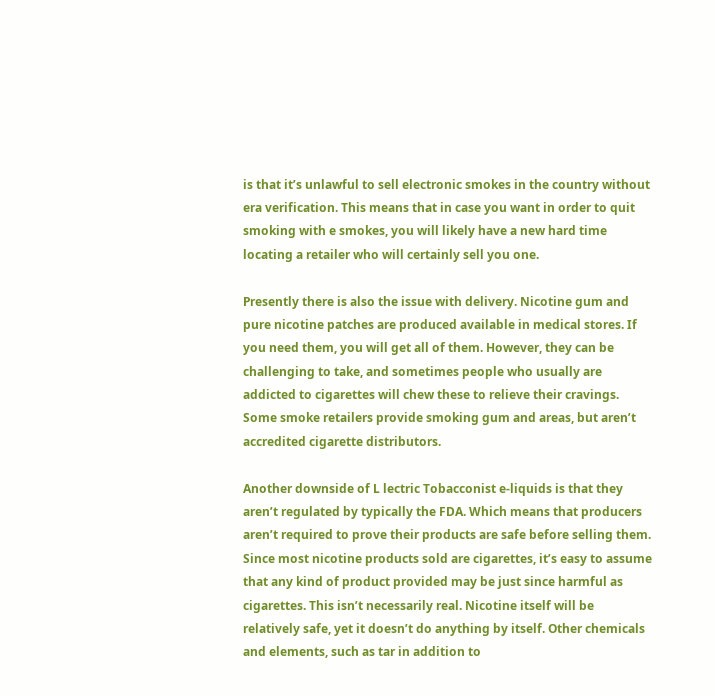is that it’s unlawful to sell electronic smokes in the country without era verification. This means that in case you want in order to quit smoking with e smokes, you will likely have a new hard time locating a retailer who will certainly sell you one.

Presently there is also the issue with delivery. Nicotine gum and pure nicotine patches are produced available in medical stores. If you need them, you will get all of them. However, they can be challenging to take, and sometimes people who usually are addicted to cigarettes will chew these to relieve their cravings. Some smoke retailers provide smoking gum and areas, but aren’t accredited cigarette distributors.

Another downside of L lectric Tobacconist e-liquids is that they aren’t regulated by typically the FDA. Which means that producers aren’t required to prove their products are safe before selling them. Since most nicotine products sold are cigarettes, it’s easy to assume that any kind of product provided may be just since harmful as cigarettes. This isn’t necessarily real. Nicotine itself will be relatively safe, yet it doesn’t do anything by itself. Other chemicals and elements, such as tar in addition to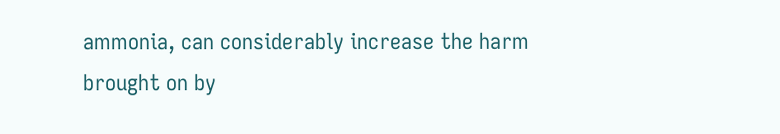ammonia, can considerably increase the harm brought on by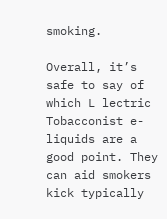smoking.

Overall, it’s safe to say of which L lectric Tobacconist e-liquids are a good point. They can aid smokers kick typically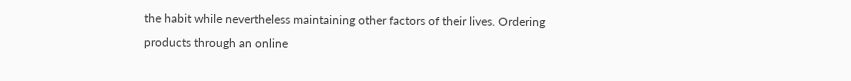the habit while nevertheless maintaining other factors of their lives. Ordering products through an online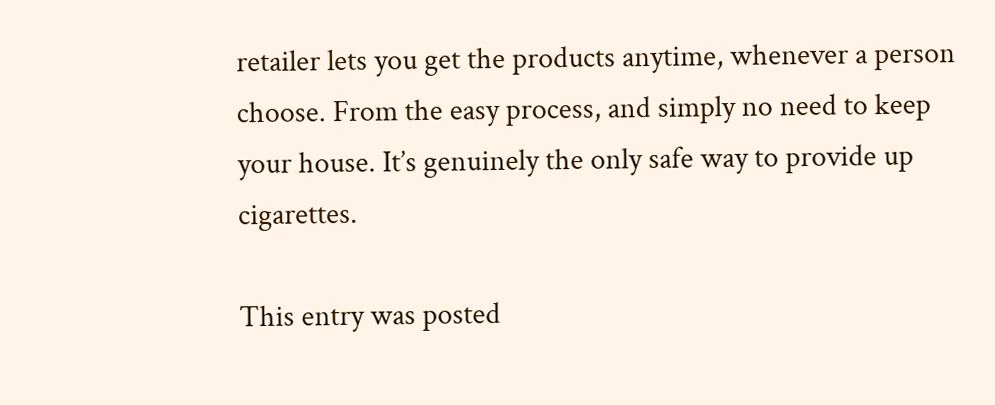retailer lets you get the products anytime, whenever a person choose. From the easy process, and simply no need to keep your house. It’s genuinely the only safe way to provide up cigarettes.

This entry was posted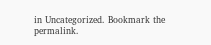in Uncategorized. Bookmark the permalink.